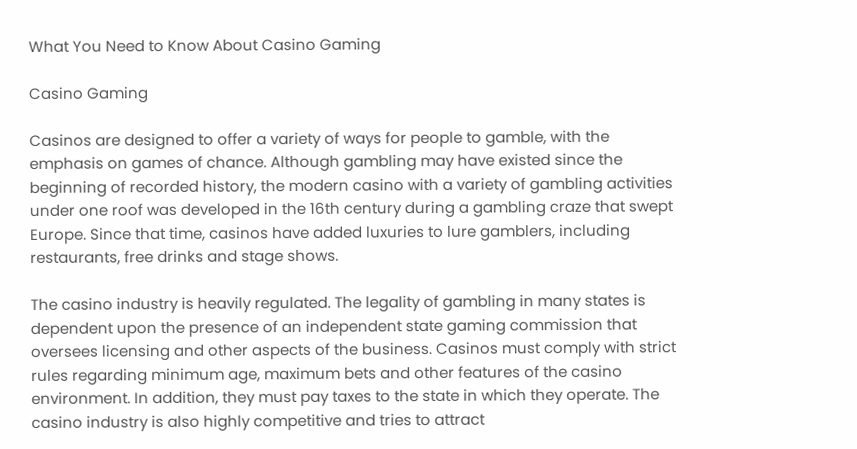What You Need to Know About Casino Gaming

Casino Gaming

Casinos are designed to offer a variety of ways for people to gamble, with the emphasis on games of chance. Although gambling may have existed since the beginning of recorded history, the modern casino with a variety of gambling activities under one roof was developed in the 16th century during a gambling craze that swept Europe. Since that time, casinos have added luxuries to lure gamblers, including restaurants, free drinks and stage shows.

The casino industry is heavily regulated. The legality of gambling in many states is dependent upon the presence of an independent state gaming commission that oversees licensing and other aspects of the business. Casinos must comply with strict rules regarding minimum age, maximum bets and other features of the casino environment. In addition, they must pay taxes to the state in which they operate. The casino industry is also highly competitive and tries to attract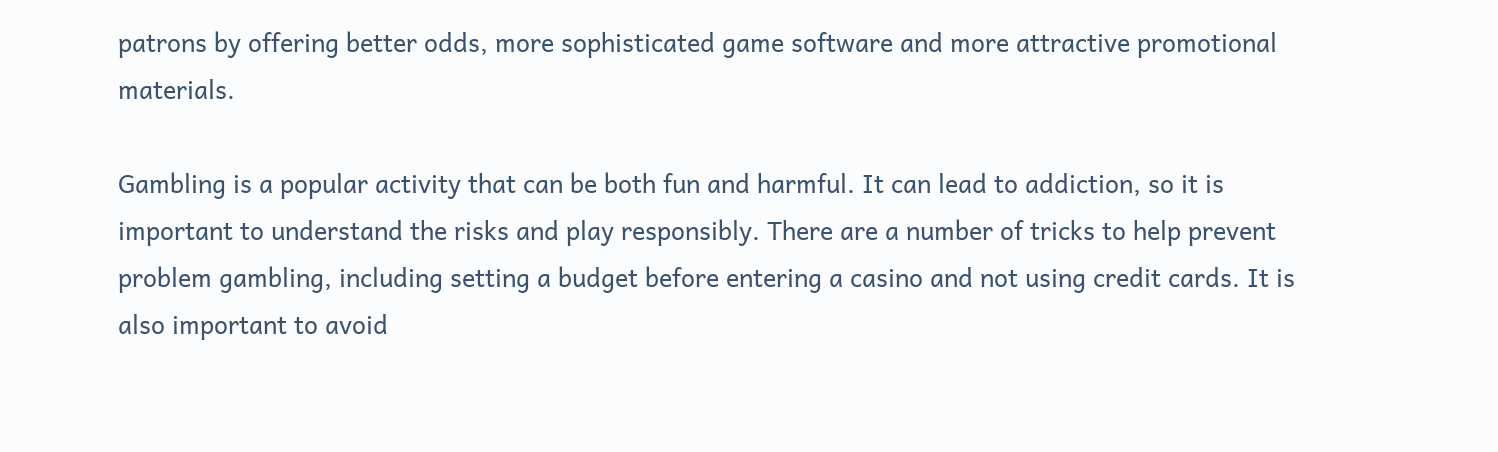patrons by offering better odds, more sophisticated game software and more attractive promotional materials.

Gambling is a popular activity that can be both fun and harmful. It can lead to addiction, so it is important to understand the risks and play responsibly. There are a number of tricks to help prevent problem gambling, including setting a budget before entering a casino and not using credit cards. It is also important to avoid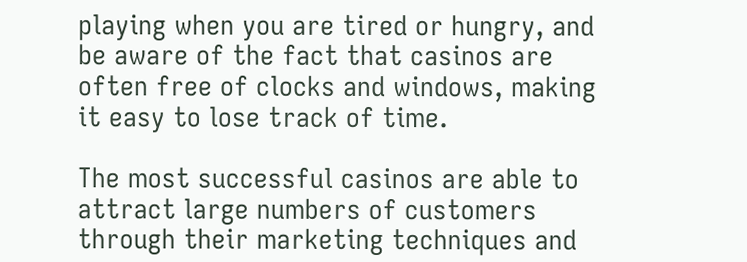playing when you are tired or hungry, and be aware of the fact that casinos are often free of clocks and windows, making it easy to lose track of time.

The most successful casinos are able to attract large numbers of customers through their marketing techniques and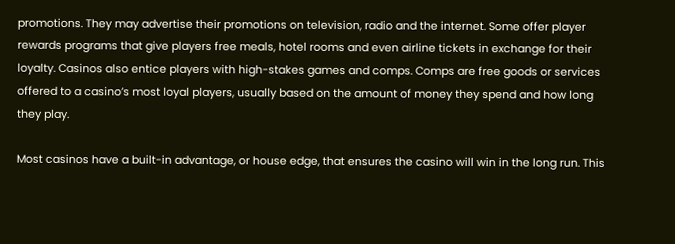promotions. They may advertise their promotions on television, radio and the internet. Some offer player rewards programs that give players free meals, hotel rooms and even airline tickets in exchange for their loyalty. Casinos also entice players with high-stakes games and comps. Comps are free goods or services offered to a casino’s most loyal players, usually based on the amount of money they spend and how long they play.

Most casinos have a built-in advantage, or house edge, that ensures the casino will win in the long run. This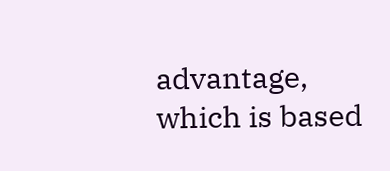advantage, which is based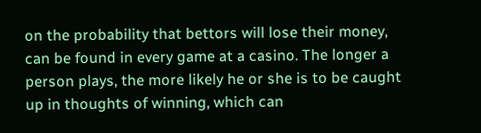on the probability that bettors will lose their money, can be found in every game at a casino. The longer a person plays, the more likely he or she is to be caught up in thoughts of winning, which can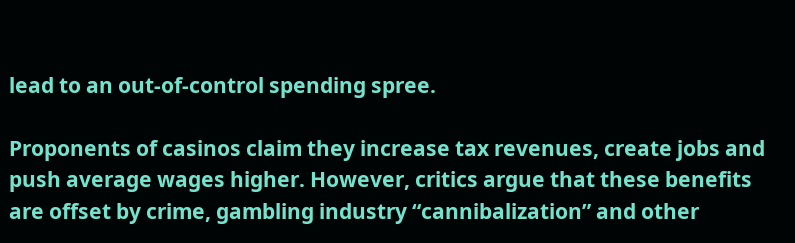lead to an out-of-control spending spree.

Proponents of casinos claim they increase tax revenues, create jobs and push average wages higher. However, critics argue that these benefits are offset by crime, gambling industry “cannibalization” and other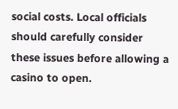social costs. Local officials should carefully consider these issues before allowing a casino to open.